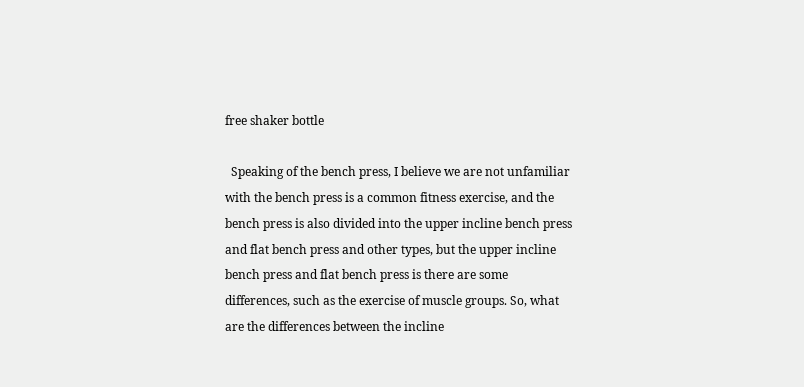free shaker bottle

  Speaking of the bench press, I believe we are not unfamiliar with the bench press is a common fitness exercise, and the bench press is also divided into the upper incline bench press and flat bench press and other types, but the upper incline bench press and flat bench press is there are some differences, such as the exercise of muscle groups. So, what are the differences between the incline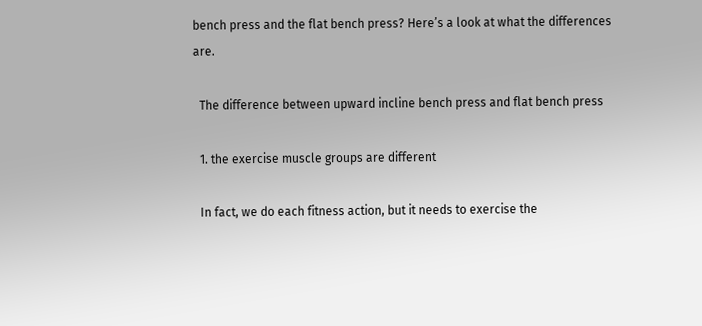bench press and the flat bench press? Here’s a look at what the differences are.

  The difference between upward incline bench press and flat bench press

  1. the exercise muscle groups are different

  In fact, we do each fitness action, but it needs to exercise the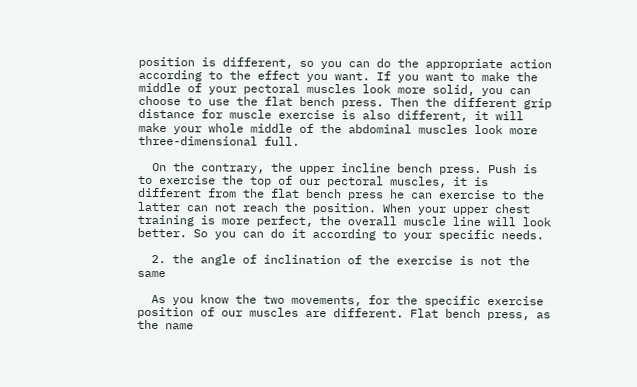position is different, so you can do the appropriate action according to the effect you want. If you want to make the middle of your pectoral muscles look more solid, you can choose to use the flat bench press. Then the different grip distance for muscle exercise is also different, it will make your whole middle of the abdominal muscles look more three-dimensional full.

  On the contrary, the upper incline bench press. Push is to exercise the top of our pectoral muscles, it is different from the flat bench press he can exercise to the latter can not reach the position. When your upper chest training is more perfect, the overall muscle line will look better. So you can do it according to your specific needs.

  2. the angle of inclination of the exercise is not the same

  As you know the two movements, for the specific exercise position of our muscles are different. Flat bench press, as the name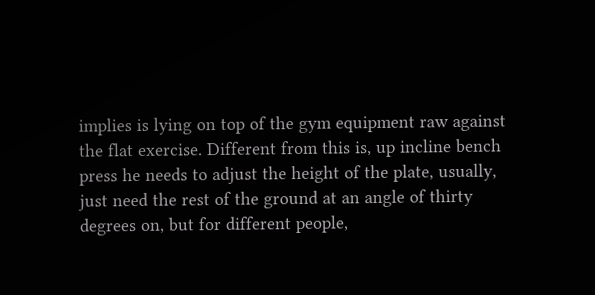implies is lying on top of the gym equipment raw against the flat exercise. Different from this is, up incline bench press he needs to adjust the height of the plate, usually, just need the rest of the ground at an angle of thirty degrees on, but for different people,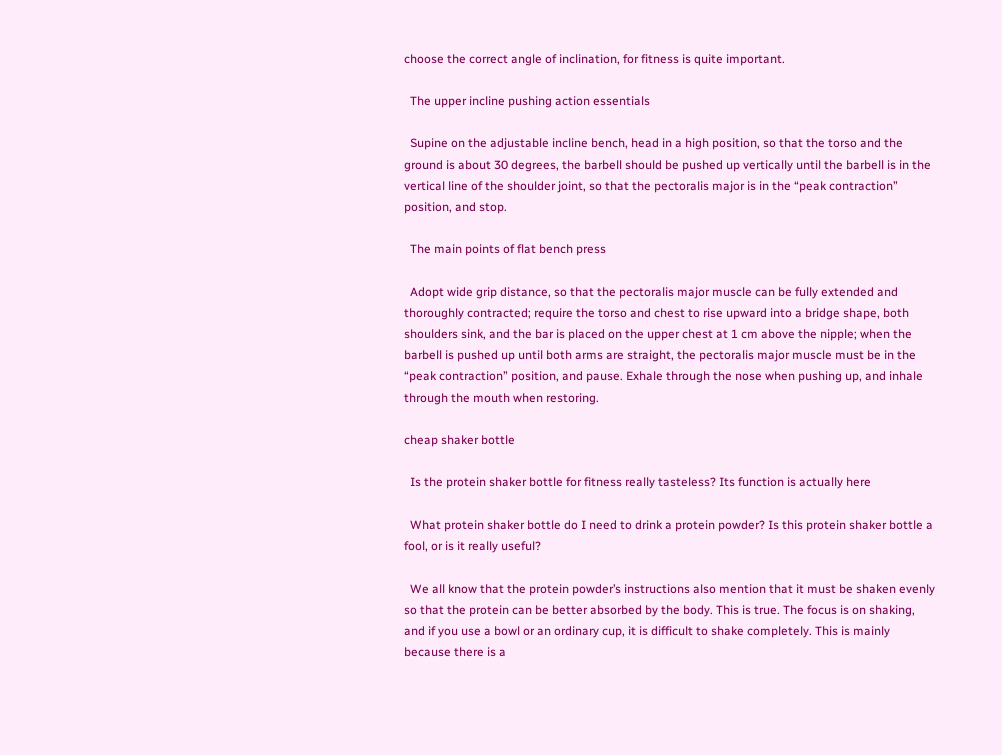choose the correct angle of inclination, for fitness is quite important.

  The upper incline pushing action essentials

  Supine on the adjustable incline bench, head in a high position, so that the torso and the ground is about 30 degrees, the barbell should be pushed up vertically until the barbell is in the vertical line of the shoulder joint, so that the pectoralis major is in the “peak contraction” position, and stop.

  The main points of flat bench press

  Adopt wide grip distance, so that the pectoralis major muscle can be fully extended and thoroughly contracted; require the torso and chest to rise upward into a bridge shape, both shoulders sink, and the bar is placed on the upper chest at 1 cm above the nipple; when the barbell is pushed up until both arms are straight, the pectoralis major muscle must be in the “peak contraction” position, and pause. Exhale through the nose when pushing up, and inhale through the mouth when restoring.

cheap shaker bottle

  Is the protein shaker bottle for fitness really tasteless? Its function is actually here

  What protein shaker bottle do I need to drink a protein powder? Is this protein shaker bottle a fool, or is it really useful?

  We all know that the protein powder’s instructions also mention that it must be shaken evenly so that the protein can be better absorbed by the body. This is true. The focus is on shaking, and if you use a bowl or an ordinary cup, it is difficult to shake completely. This is mainly because there is a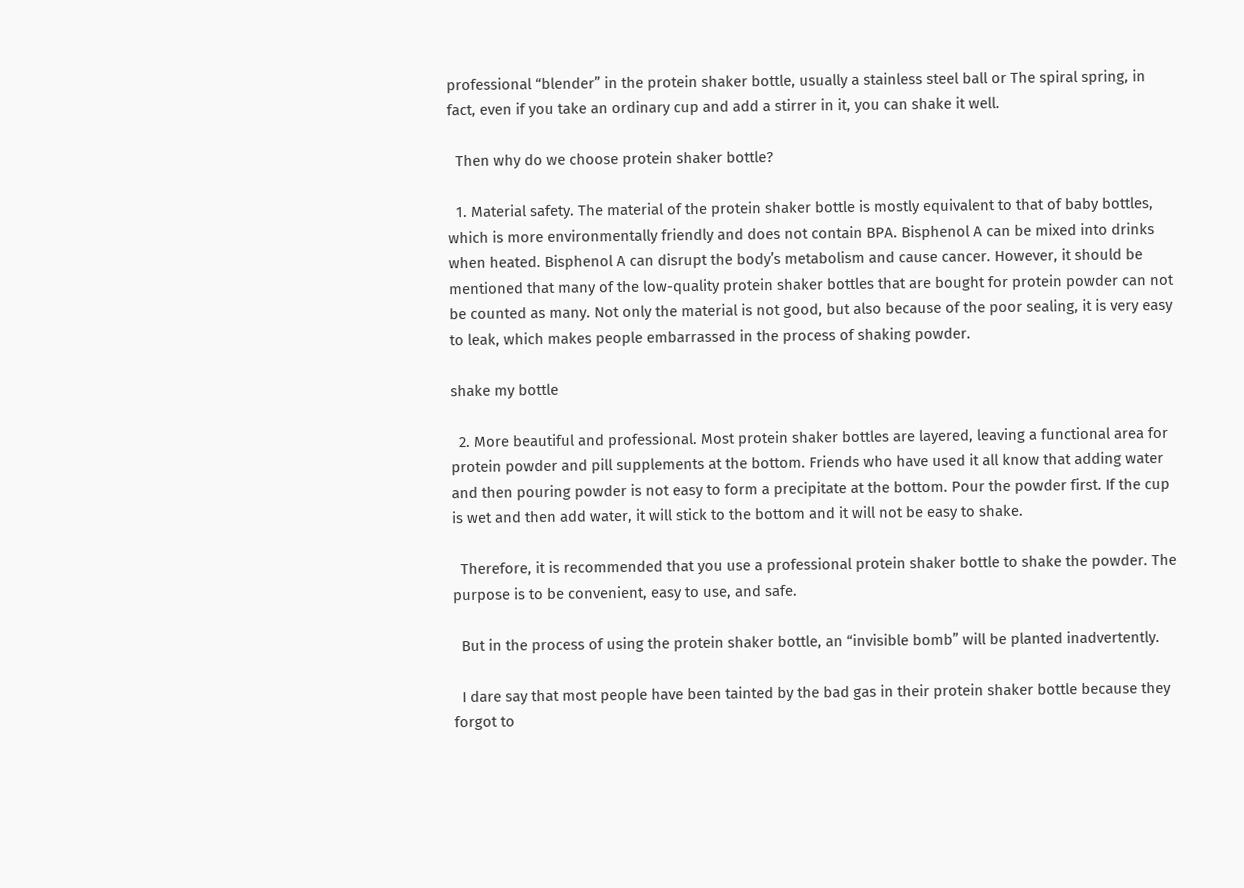professional “blender” in the protein shaker bottle, usually a stainless steel ball or The spiral spring, in fact, even if you take an ordinary cup and add a stirrer in it, you can shake it well.

  Then why do we choose protein shaker bottle?

  1. Material safety. The material of the protein shaker bottle is mostly equivalent to that of baby bottles, which is more environmentally friendly and does not contain BPA. Bisphenol A can be mixed into drinks when heated. Bisphenol A can disrupt the body’s metabolism and cause cancer. However, it should be mentioned that many of the low-quality protein shaker bottles that are bought for protein powder can not be counted as many. Not only the material is not good, but also because of the poor sealing, it is very easy to leak, which makes people embarrassed in the process of shaking powder.

shake my bottle

  2. More beautiful and professional. Most protein shaker bottles are layered, leaving a functional area for protein powder and pill supplements at the bottom. Friends who have used it all know that adding water and then pouring powder is not easy to form a precipitate at the bottom. Pour the powder first. If the cup is wet and then add water, it will stick to the bottom and it will not be easy to shake.

  Therefore, it is recommended that you use a professional protein shaker bottle to shake the powder. The purpose is to be convenient, easy to use, and safe.

  But in the process of using the protein shaker bottle, an “invisible bomb” will be planted inadvertently.

  I dare say that most people have been tainted by the bad gas in their protein shaker bottle because they forgot to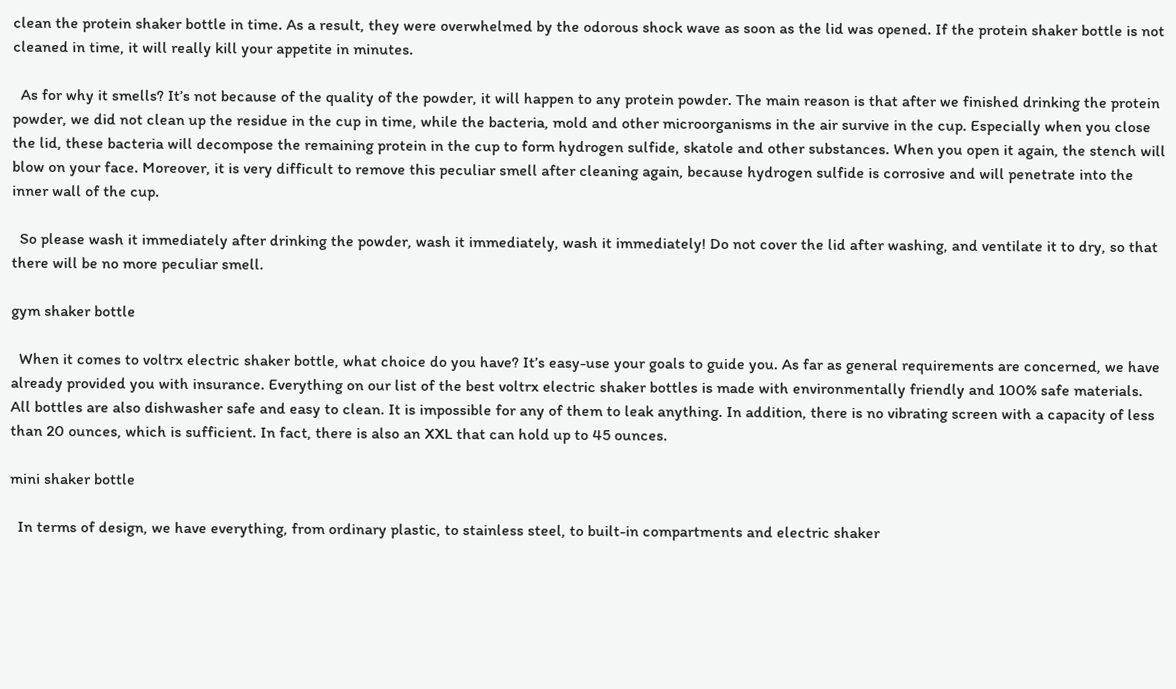clean the protein shaker bottle in time. As a result, they were overwhelmed by the odorous shock wave as soon as the lid was opened. If the protein shaker bottle is not cleaned in time, it will really kill your appetite in minutes.

  As for why it smells? It’s not because of the quality of the powder, it will happen to any protein powder. The main reason is that after we finished drinking the protein powder, we did not clean up the residue in the cup in time, while the bacteria, mold and other microorganisms in the air survive in the cup. Especially when you close the lid, these bacteria will decompose the remaining protein in the cup to form hydrogen sulfide, skatole and other substances. When you open it again, the stench will blow on your face. Moreover, it is very difficult to remove this peculiar smell after cleaning again, because hydrogen sulfide is corrosive and will penetrate into the inner wall of the cup.

  So please wash it immediately after drinking the powder, wash it immediately, wash it immediately! Do not cover the lid after washing, and ventilate it to dry, so that there will be no more peculiar smell.

gym shaker bottle

  When it comes to voltrx electric shaker bottle, what choice do you have? It’s easy-use your goals to guide you. As far as general requirements are concerned, we have already provided you with insurance. Everything on our list of the best voltrx electric shaker bottles is made with environmentally friendly and 100% safe materials. All bottles are also dishwasher safe and easy to clean. It is impossible for any of them to leak anything. In addition, there is no vibrating screen with a capacity of less than 20 ounces, which is sufficient. In fact, there is also an XXL that can hold up to 45 ounces.

mini shaker bottle

  In terms of design, we have everything, from ordinary plastic, to stainless steel, to built-in compartments and electric shaker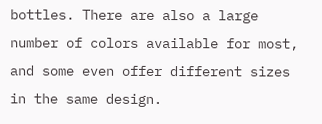bottles. There are also a large number of colors available for most, and some even offer different sizes in the same design.